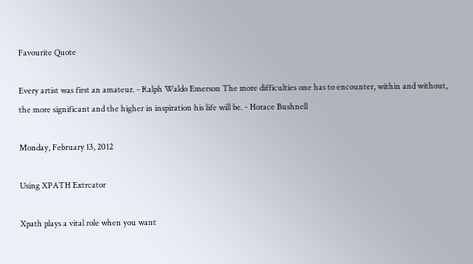Favourite Quote

Every artist was first an amateur. - Ralph Waldo Emerson The more difficulties one has to encounter, within and without, the more significant and the higher in inspiration his life will be. - Horace Bushnell

Monday, February 13, 2012

Using XPATH Extrcator

Xpath plays a vital role when you want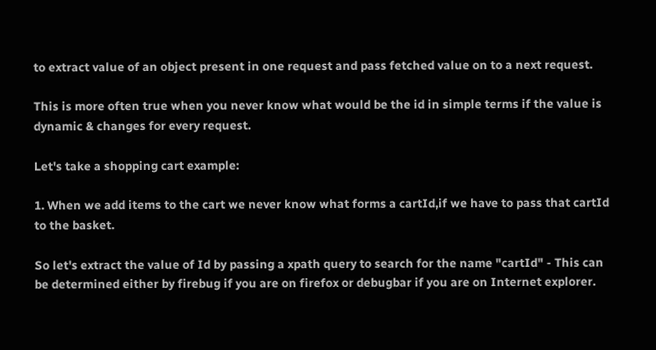to extract value of an object present in one request and pass fetched value on to a next request.

This is more often true when you never know what would be the id in simple terms if the value is dynamic & changes for every request.

Let's take a shopping cart example:

1. When we add items to the cart we never know what forms a cartId,if we have to pass that cartId to the basket.

So let's extract the value of Id by passing a xpath query to search for the name "cartId" - This can be determined either by firebug if you are on firefox or debugbar if you are on Internet explorer.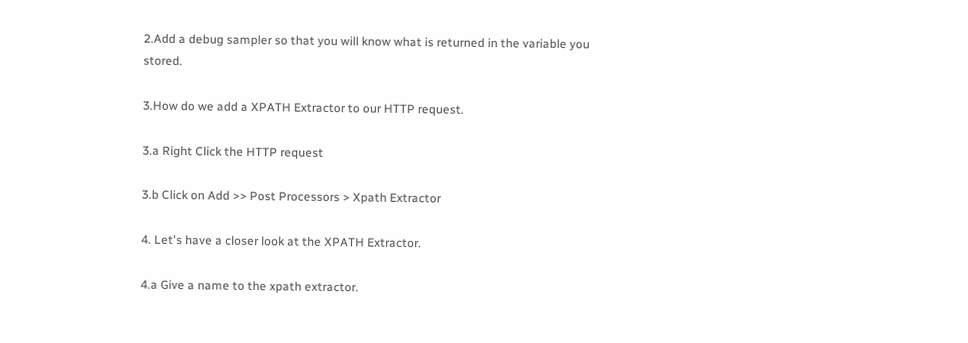2.Add a debug sampler so that you will know what is returned in the variable you stored.

3.How do we add a XPATH Extractor to our HTTP request.

3.a Right Click the HTTP request

3.b Click on Add >> Post Processors > Xpath Extractor

4. Let's have a closer look at the XPATH Extractor.

4.a Give a name to the xpath extractor.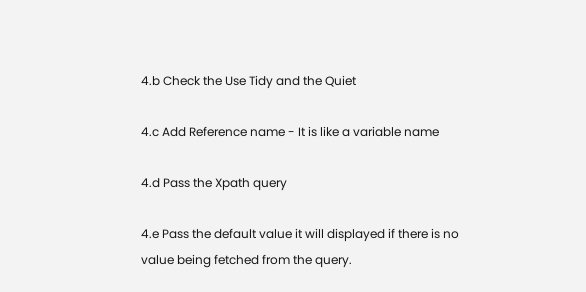4.b Check the Use Tidy and the Quiet

4.c Add Reference name - It is like a variable name

4.d Pass the Xpath query

4.e Pass the default value it will displayed if there is no value being fetched from the query.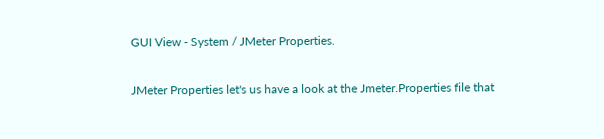GUI View - System / JMeter Properties.

JMeter Properties let's us have a look at the Jmeter.Properties file that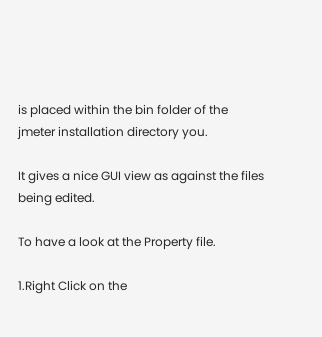is placed within the bin folder of the jmeter installation directory you.

It gives a nice GUI view as against the files being edited.

To have a look at the Property file.

1.Right Click on the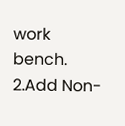work bench.
2.Add Non-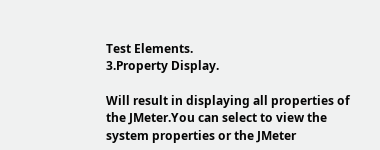Test Elements.
3.Property Display.

Will result in displaying all properties of the JMeter.You can select to view the system properties or the JMeter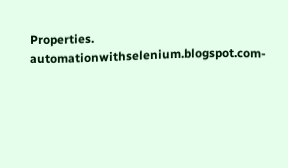Properties. automationwithselenium.blogspot.com-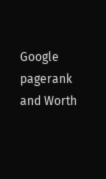Google pagerank and Worth